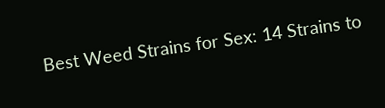Best Weed Strains for Sex: 14 Strains to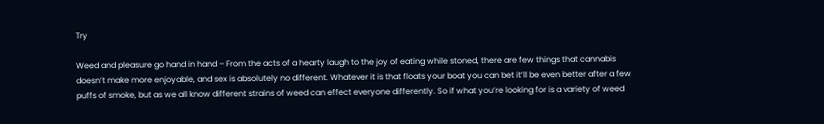Try

Weed and pleasure go hand in hand – From the acts of a hearty laugh to the joy of eating while stoned, there are few things that cannabis doesn’t make more enjoyable, and sex is absolutely no different. Whatever it is that floats your boat you can bet it’ll be even better after a few puffs of smoke, but as we all know different strains of weed can effect everyone differently. So if what you’re looking for is a variety of weed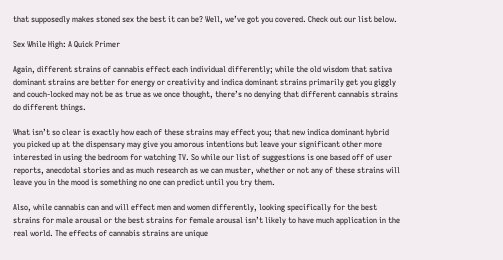that supposedly makes stoned sex the best it can be? Well, we’ve got you covered. Check out our list below.

Sex While High: A Quick Primer

Again, different strains of cannabis effect each individual differently; while the old wisdom that sativa dominant strains are better for energy or creativity and indica dominant strains primarily get you giggly and couch-locked may not be as true as we once thought, there’s no denying that different cannabis strains do different things.

What isn’t so clear is exactly how each of these strains may effect you; that new indica dominant hybrid you picked up at the dispensary may give you amorous intentions but leave your significant other more interested in using the bedroom for watching TV. So while our list of suggestions is one based off of user reports, anecdotal stories and as much research as we can muster, whether or not any of these strains will leave you in the mood is something no one can predict until you try them.

Also, while cannabis can and will effect men and women differently, looking specifically for the best strains for male arousal or the best strains for female arousal isn’t likely to have much application in the real world. The effects of cannabis strains are unique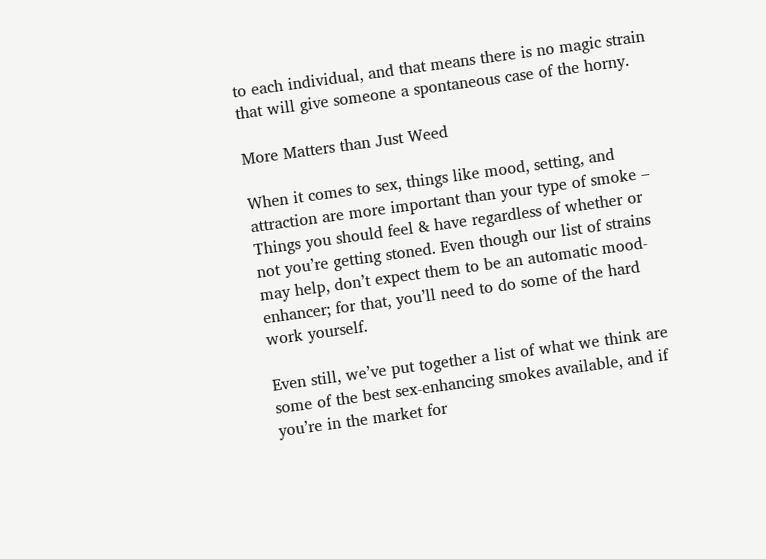to each individual, and that means there is no magic strain that will give someone a spontaneous case of the horny.

More Matters than Just Weed

When it comes to sex, things like mood, setting, and attraction are more important than your type of smoke – Things you should feel & have regardless of whether or not you’re getting stoned. Even though our list of strains may help, don’t expect them to be an automatic mood-enhancer; for that, you’ll need to do some of the hard work yourself.

Even still, we’ve put together a list of what we think are some of the best sex-enhancing smokes available, and if you’re in the market for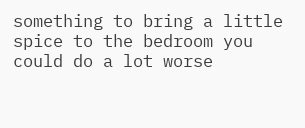something to bring a little spice to the bedroom you could do a lot worse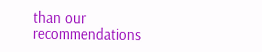than our recommendations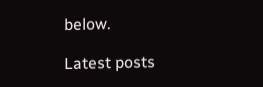below.

Latest posts